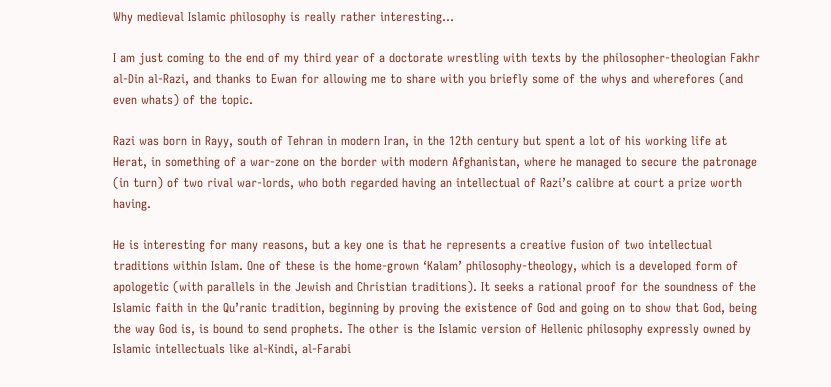Why medieval Islamic philosophy is really rather interesting...

I am just coming to the end of my third year of a doctorate wrestling with texts by the philosopher-theologian Fakhr al-Din al-Razi, and thanks to Ewan for allowing me to share with you briefly some of the whys and wherefores (and even whats) of the topic.

Razi was born in Rayy, south of Tehran in modern Iran, in the 12th century but spent a lot of his working life at Herat, in something of a war-zone on the border with modern Afghanistan, where he managed to secure the patronage (in turn) of two rival war-lords, who both regarded having an intellectual of Razi’s calibre at court a prize worth having.

He is interesting for many reasons, but a key one is that he represents a creative fusion of two intellectual traditions within Islam. One of these is the home-grown ‘Kalam’ philosophy-theology, which is a developed form of apologetic (with parallels in the Jewish and Christian traditions). It seeks a rational proof for the soundness of the Islamic faith in the Qu’ranic tradition, beginning by proving the existence of God and going on to show that God, being the way God is, is bound to send prophets. The other is the Islamic version of Hellenic philosophy expressly owned by Islamic intellectuals like al-Kindi, al-Farabi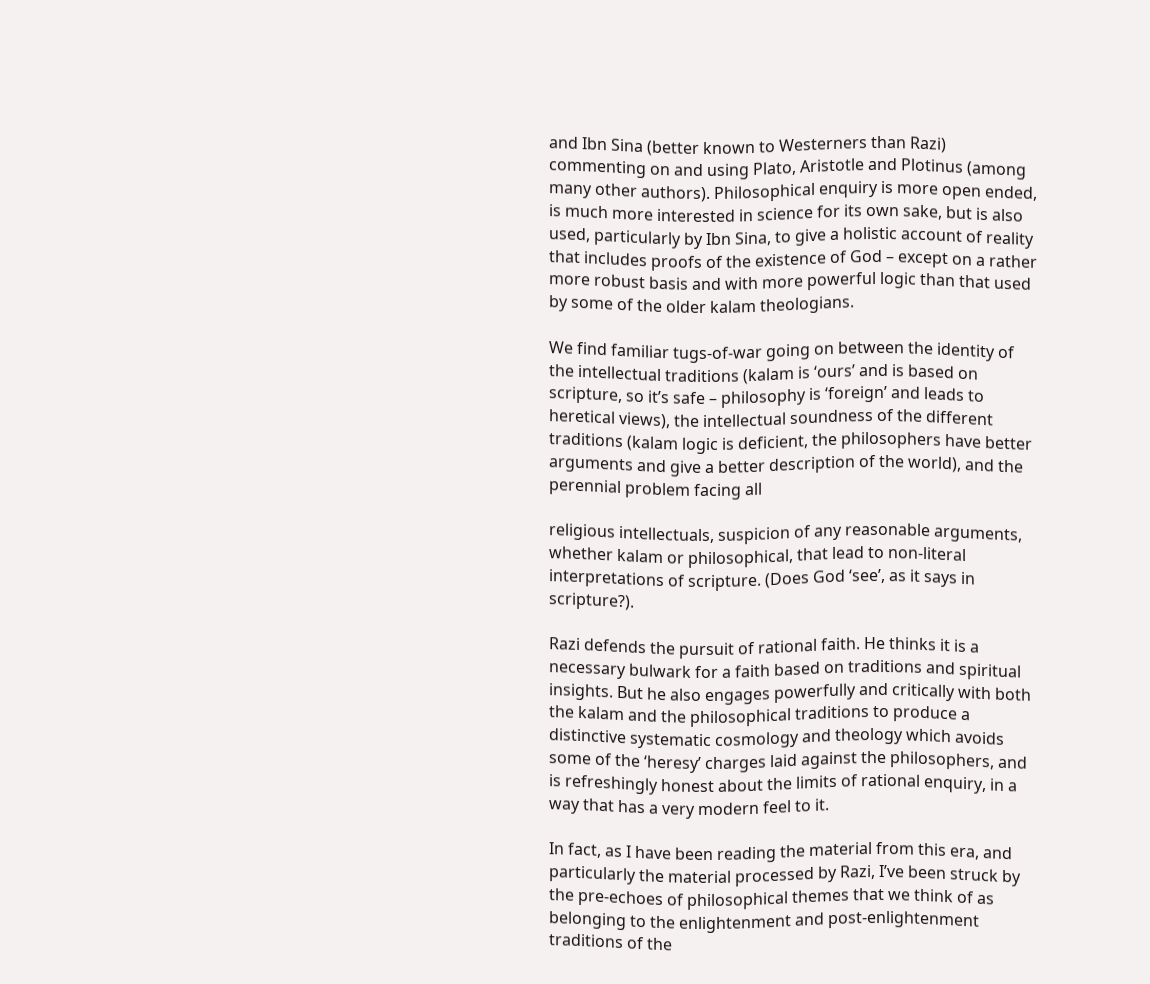and Ibn Sina (better known to Westerners than Razi) commenting on and using Plato, Aristotle and Plotinus (among many other authors). Philosophical enquiry is more open ended, is much more interested in science for its own sake, but is also used, particularly by Ibn Sina, to give a holistic account of reality that includes proofs of the existence of God – except on a rather more robust basis and with more powerful logic than that used by some of the older kalam theologians.

We find familiar tugs-of-war going on between the identity of the intellectual traditions (kalam is ‘ours’ and is based on scripture, so it’s safe – philosophy is ‘foreign’ and leads to heretical views), the intellectual soundness of the different traditions (kalam logic is deficient, the philosophers have better arguments and give a better description of the world), and the perennial problem facing all

religious intellectuals, suspicion of any reasonable arguments, whether kalam or philosophical, that lead to non-literal interpretations of scripture. (Does God ‘see’, as it says in scripture?).

Razi defends the pursuit of rational faith. He thinks it is a necessary bulwark for a faith based on traditions and spiritual insights. But he also engages powerfully and critically with both the kalam and the philosophical traditions to produce a distinctive systematic cosmology and theology which avoids some of the ‘heresy’ charges laid against the philosophers, and is refreshingly honest about the limits of rational enquiry, in a way that has a very modern feel to it.

In fact, as I have been reading the material from this era, and particularly the material processed by Razi, I’ve been struck by the pre-echoes of philosophical themes that we think of as belonging to the enlightenment and post-enlightenment traditions of the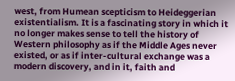west, from Humean scepticism to Heideggerian existentialism. It is a fascinating story in which it no longer makes sense to tell the history of Western philosophy as if the Middle Ages never existed, or as if inter-cultural exchange was a modern discovery, and in it, faith and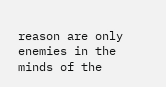reason are only enemies in the minds of the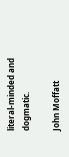literal-minded and dogmatic.

John Moffatt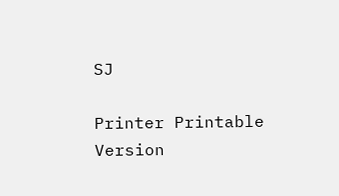SJ

Printer Printable Version